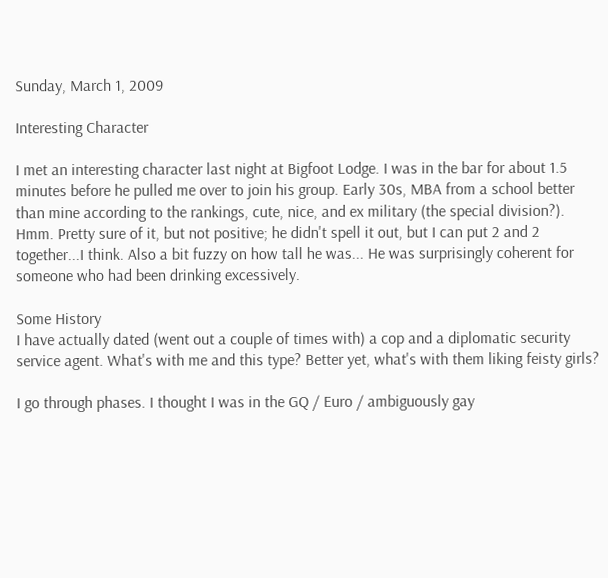Sunday, March 1, 2009

Interesting Character

I met an interesting character last night at Bigfoot Lodge. I was in the bar for about 1.5 minutes before he pulled me over to join his group. Early 30s, MBA from a school better than mine according to the rankings, cute, nice, and ex military (the special division?). Hmm. Pretty sure of it, but not positive; he didn't spell it out, but I can put 2 and 2 together...I think. Also a bit fuzzy on how tall he was... He was surprisingly coherent for someone who had been drinking excessively.

Some History
I have actually dated (went out a couple of times with) a cop and a diplomatic security service agent. What's with me and this type? Better yet, what's with them liking feisty girls?

I go through phases. I thought I was in the GQ / Euro / ambiguously gay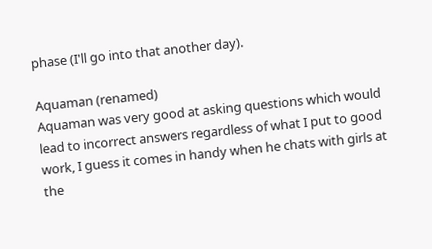phase (I'll go into that another day).

Aquaman (renamed)
Aquaman was very good at asking questions which would lead to incorrect answers regardless of what I put to good work, I guess it comes in handy when he chats with girls at the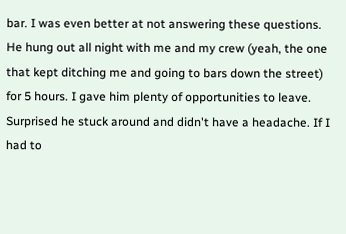bar. I was even better at not answering these questions. He hung out all night with me and my crew (yeah, the one that kept ditching me and going to bars down the street) for 5 hours. I gave him plenty of opportunities to leave. Surprised he stuck around and didn't have a headache. If I had to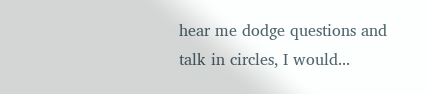hear me dodge questions and talk in circles, I would...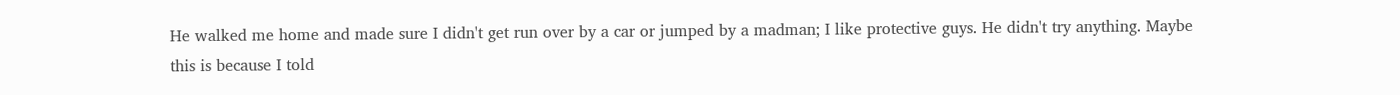He walked me home and made sure I didn't get run over by a car or jumped by a madman; I like protective guys. He didn't try anything. Maybe this is because I told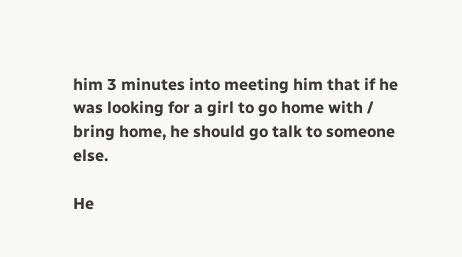him 3 minutes into meeting him that if he was looking for a girl to go home with / bring home, he should go talk to someone else.

He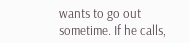wants to go out sometime. If he calls,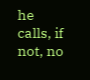he calls, if not, no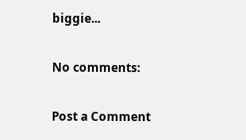biggie...

No comments:

Post a Comment